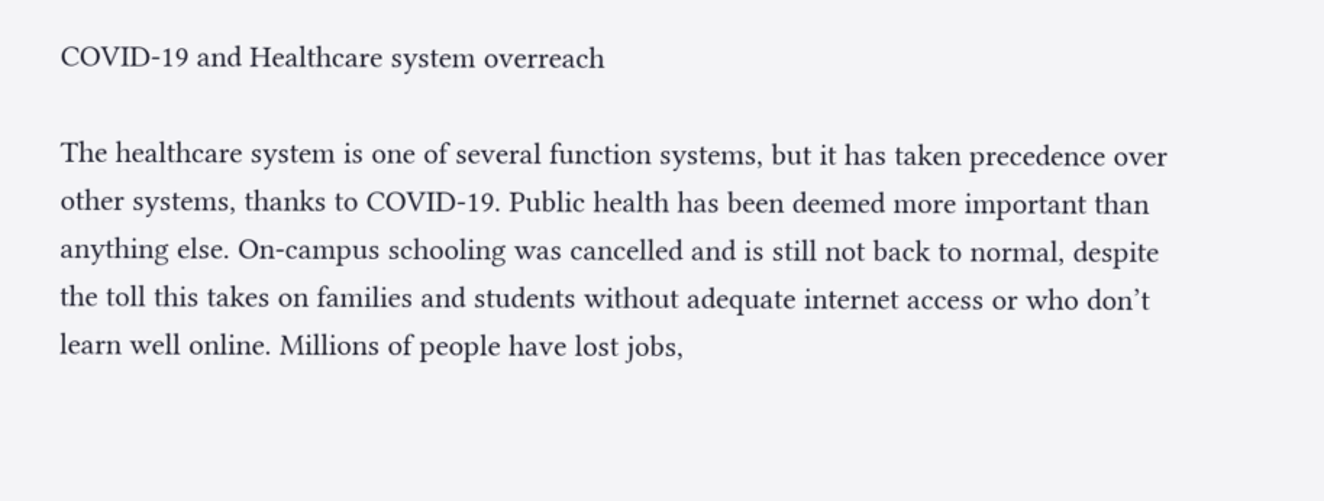COVID-19 and Healthcare system overreach

The healthcare system is one of several function systems, but it has taken precedence over other systems, thanks to COVID-19. Public health has been deemed more important than anything else. On-campus schooling was cancelled and is still not back to normal, despite the toll this takes on families and students without adequate internet access or who don’t learn well online. Millions of people have lost jobs,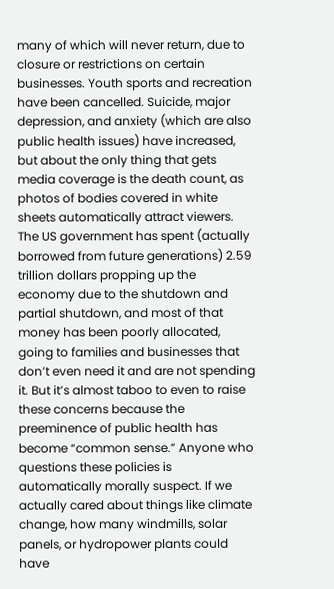many of which will never return, due to closure or restrictions on certain businesses. Youth sports and recreation have been cancelled. Suicide, major depression, and anxiety (which are also public health issues) have increased, but about the only thing that gets media coverage is the death count, as photos of bodies covered in white sheets automatically attract viewers. The US government has spent (actually borrowed from future generations) 2.59 trillion dollars propping up the economy due to the shutdown and partial shutdown, and most of that money has been poorly allocated, going to families and businesses that don’t even need it and are not spending it. But it’s almost taboo to even to raise these concerns because the preeminence of public health has become “common sense.” Anyone who questions these policies is automatically morally suspect. If we actually cared about things like climate change, how many windmills, solar panels, or hydropower plants could have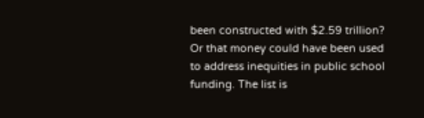been constructed with $2.59 trillion? Or that money could have been used to address inequities in public school funding. The list is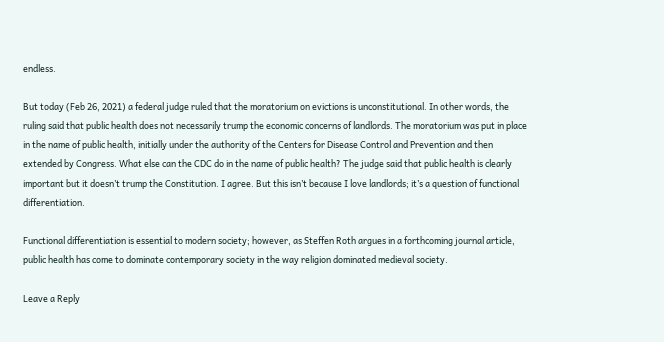endless.

But today (Feb 26, 2021) a federal judge ruled that the moratorium on evictions is unconstitutional. In other words, the ruling said that public health does not necessarily trump the economic concerns of landlords. The moratorium was put in place in the name of public health, initially under the authority of the Centers for Disease Control and Prevention and then extended by Congress. What else can the CDC do in the name of public health? The judge said that public health is clearly important but it doesn’t trump the Constitution. I agree. But this isn’t because I love landlords; it’s a question of functional differentiation.

Functional differentiation is essential to modern society; however, as Steffen Roth argues in a forthcoming journal article, public health has come to dominate contemporary society in the way religion dominated medieval society.

Leave a Reply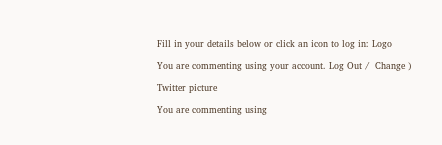Fill in your details below or click an icon to log in: Logo

You are commenting using your account. Log Out /  Change )

Twitter picture

You are commenting using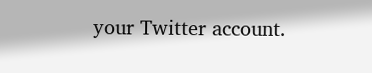your Twitter account.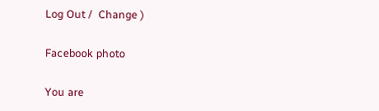Log Out /  Change )

Facebook photo

You are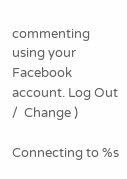commenting using your Facebook account. Log Out /  Change )

Connecting to %s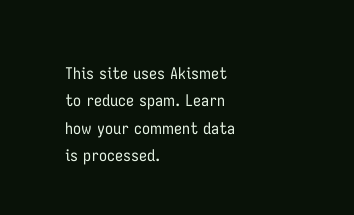This site uses Akismet to reduce spam. Learn how your comment data is processed.